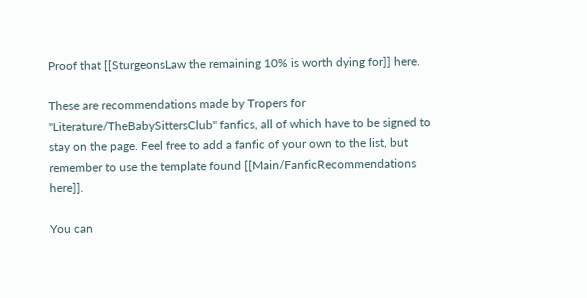Proof that [[SturgeonsLaw the remaining 10% is worth dying for]] here.

These are recommendations made by Tropers for ''Literature/TheBabySittersClub'' fanfics, all of which have to be signed to stay on the page. Feel free to add a fanfic of your own to the list, but remember to use the template found [[Main/FanficRecommendations here]].

You can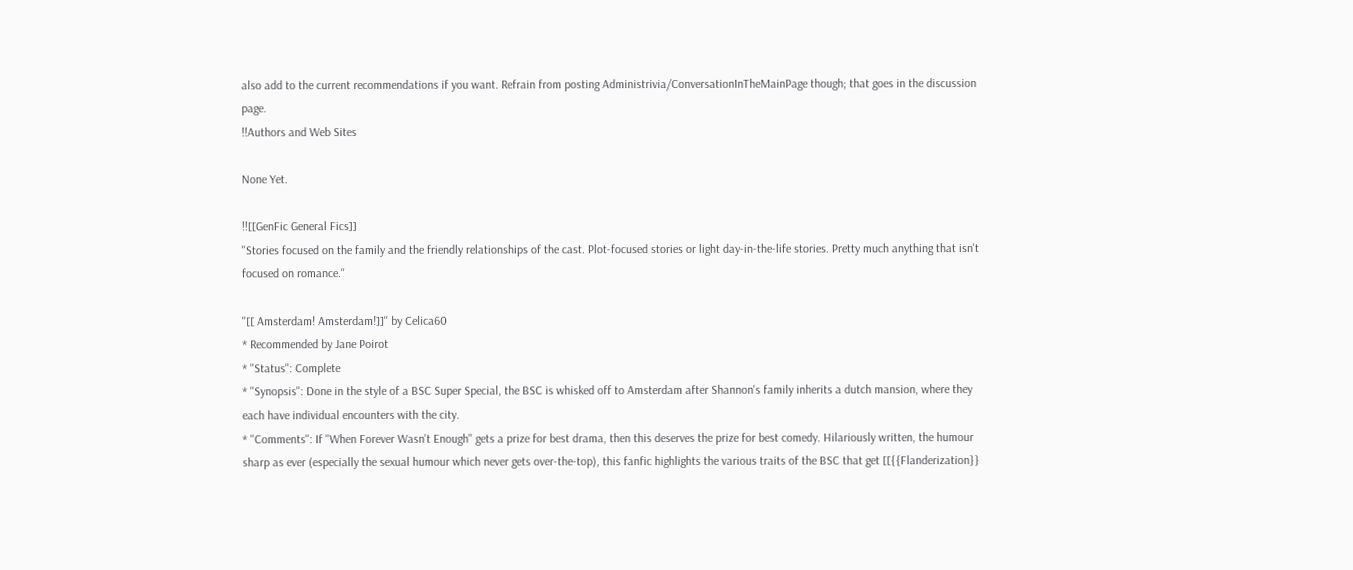also add to the current recommendations if you want. Refrain from posting Administrivia/ConversationInTheMainPage though; that goes in the discussion page.
!!Authors and Web Sites

None Yet.

!![[GenFic General Fics]]
''Stories focused on the family and the friendly relationships of the cast. Plot-focused stories or light day-in-the-life stories. Pretty much anything that isn't focused on romance.''

''[[ Amsterdam! Amsterdam!]]'' by Celica60
* Recommended by Jane Poirot
* ''Status'': Complete
* ''Synopsis'': Done in the style of a BSC Super Special, the BSC is whisked off to Amsterdam after Shannon's family inherits a dutch mansion, where they each have individual encounters with the city.
* ''Comments'': If ''When Forever Wasn't Enough'' gets a prize for best drama, then this deserves the prize for best comedy. Hilariously written, the humour sharp as ever (especially the sexual humour which never gets over-the-top), this fanfic highlights the various traits of the BSC that get [[{{Flanderization}}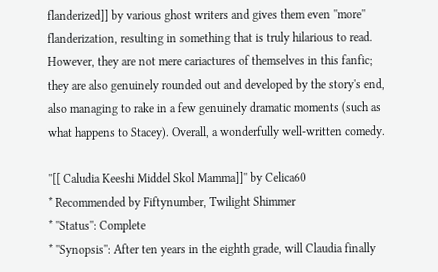flanderized]] by various ghost writers and gives them even ''more'' flanderization, resulting in something that is truly hilarious to read. However, they are not mere cariactures of themselves in this fanfic; they are also genuinely rounded out and developed by the story's end, also managing to rake in a few genuinely dramatic moments (such as what happens to Stacey). Overall, a wonderfully well-written comedy.

''[[ Caludia Keeshi Middel Skol Mamma]]'' by Celica60
* Recommended by Fiftynumber, Twilight Shimmer
* ''Status'': Complete
* ''Synopsis'': After ten years in the eighth grade, will Claudia finally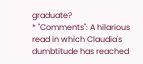graduate?
* ''Comments'': A hilarious read in which Claudia's dumbtitude has reached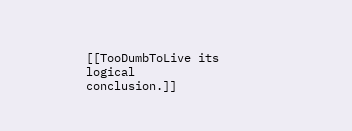[[TooDumbToLive its logical conclusion.]]